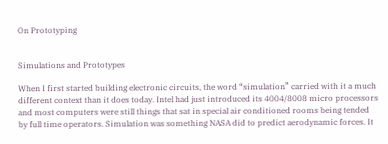On Prototyping


Simulations and Prototypes

When I first started building electronic circuits, the word “simulation” carried with it a much different context than it does today. Intel had just introduced its 4004/8008 micro processors and most computers were still things that sat in special air conditioned rooms being tended by full time operators. Simulation was something NASA did to predict aerodynamic forces. It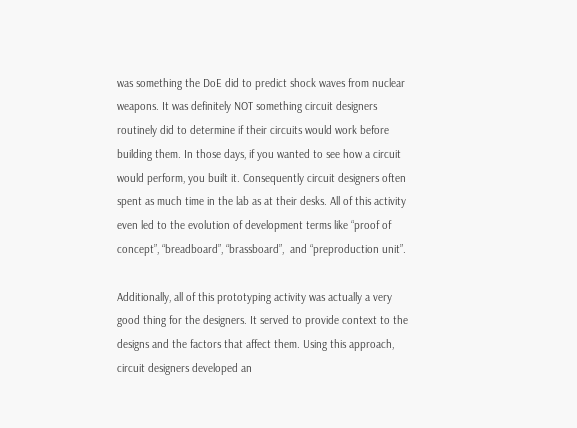was something the DoE did to predict shock waves from nuclear weapons. It was definitely NOT something circuit designers routinely did to determine if their circuits would work before building them. In those days, if you wanted to see how a circuit would perform, you built it. Consequently circuit designers often spent as much time in the lab as at their desks. All of this activity even led to the evolution of development terms like “proof of concept”, “breadboard”, “brassboard”,  and “preproduction unit”.

Additionally, all of this prototyping activity was actually a very good thing for the designers. It served to provide context to the designs and the factors that affect them. Using this approach, circuit designers developed an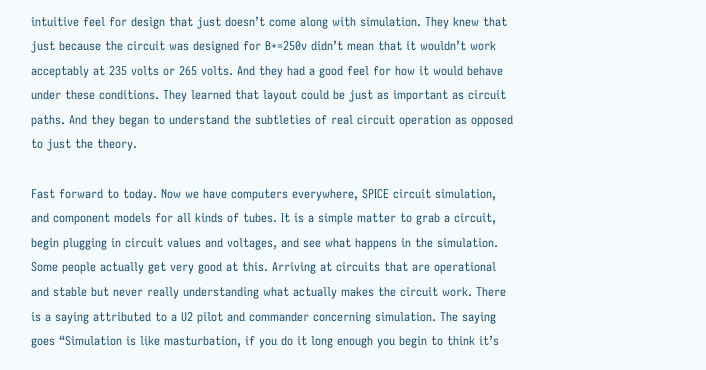intuitive feel for design that just doesn’t come along with simulation. They knew that just because the circuit was designed for B+=250v didn’t mean that it wouldn’t work acceptably at 235 volts or 265 volts. And they had a good feel for how it would behave under these conditions. They learned that layout could be just as important as circuit paths. And they began to understand the subtleties of real circuit operation as opposed to just the theory.

Fast forward to today. Now we have computers everywhere, SPICE circuit simulation, and component models for all kinds of tubes. It is a simple matter to grab a circuit, begin plugging in circuit values and voltages, and see what happens in the simulation. Some people actually get very good at this. Arriving at circuits that are operational and stable but never really understanding what actually makes the circuit work. There is a saying attributed to a U2 pilot and commander concerning simulation. The saying goes “Simulation is like masturbation, if you do it long enough you begin to think it’s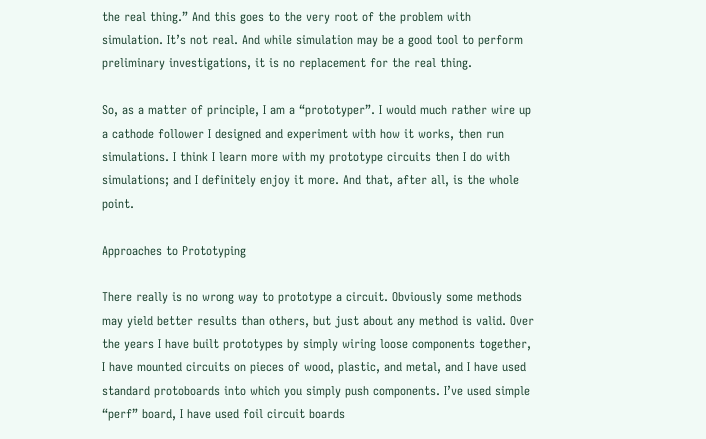the real thing.” And this goes to the very root of the problem with simulation. It’s not real. And while simulation may be a good tool to perform preliminary investigations, it is no replacement for the real thing.

So, as a matter of principle, I am a “prototyper”. I would much rather wire up a cathode follower I designed and experiment with how it works, then run simulations. I think I learn more with my prototype circuits then I do with simulations; and I definitely enjoy it more. And that, after all, is the whole point.

Approaches to Prototyping

There really is no wrong way to prototype a circuit. Obviously some methods may yield better results than others, but just about any method is valid. Over the years I have built prototypes by simply wiring loose components together, I have mounted circuits on pieces of wood, plastic, and metal, and I have used standard protoboards into which you simply push components. I’ve used simple “perf” board, I have used foil circuit boards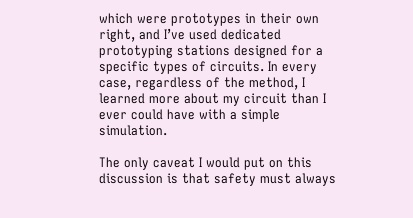which were prototypes in their own right, and I’ve used dedicated prototyping stations designed for a specific types of circuits. In every case, regardless of the method, I learned more about my circuit than I ever could have with a simple simulation.

The only caveat I would put on this discussion is that safety must always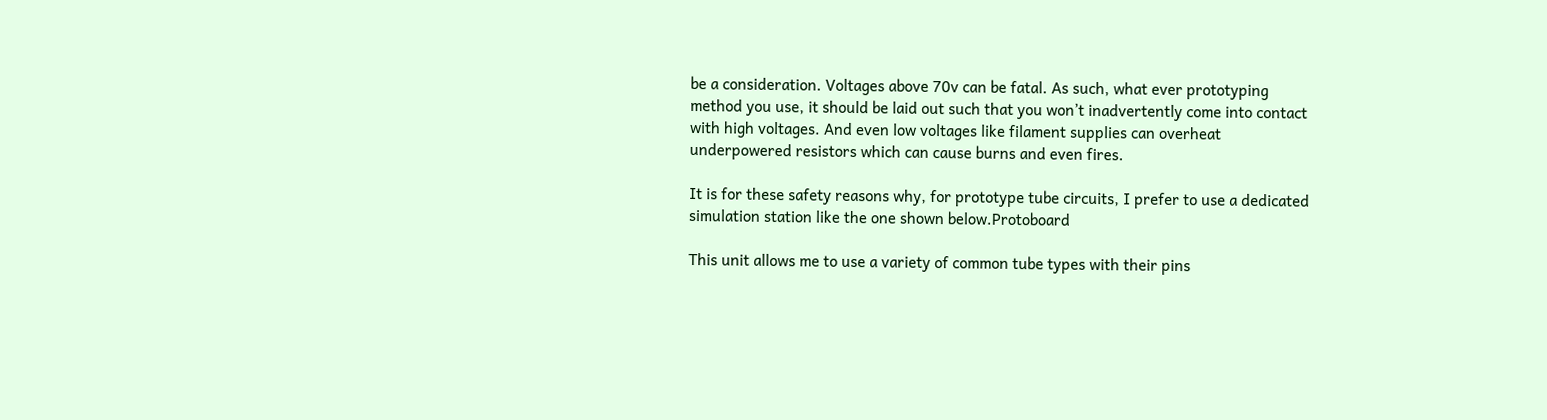be a consideration. Voltages above 70v can be fatal. As such, what ever prototyping method you use, it should be laid out such that you won’t inadvertently come into contact with high voltages. And even low voltages like filament supplies can overheat underpowered resistors which can cause burns and even fires.

It is for these safety reasons why, for prototype tube circuits, I prefer to use a dedicated simulation station like the one shown below.Protoboard

This unit allows me to use a variety of common tube types with their pins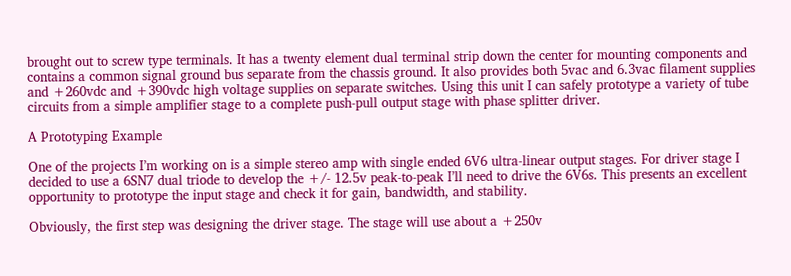brought out to screw type terminals. It has a twenty element dual terminal strip down the center for mounting components and contains a common signal ground bus separate from the chassis ground. It also provides both 5vac and 6.3vac filament supplies and +260vdc and +390vdc high voltage supplies on separate switches. Using this unit I can safely prototype a variety of tube circuits from a simple amplifier stage to a complete push-pull output stage with phase splitter driver.

A Prototyping Example

One of the projects I’m working on is a simple stereo amp with single ended 6V6 ultra-linear output stages. For driver stage I decided to use a 6SN7 dual triode to develop the +/- 12.5v peak-to-peak I’ll need to drive the 6V6s. This presents an excellent opportunity to prototype the input stage and check it for gain, bandwidth, and stability.

Obviously, the first step was designing the driver stage. The stage will use about a +250v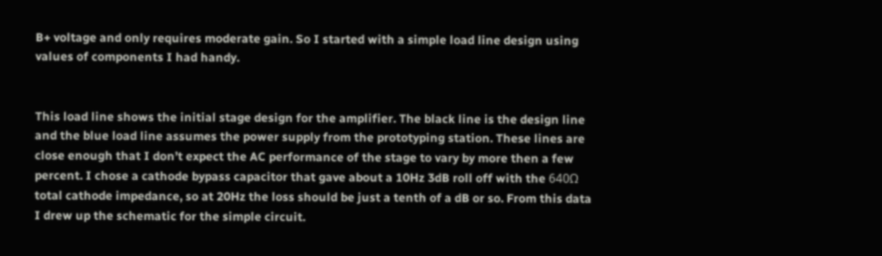B+ voltage and only requires moderate gain. So I started with a simple load line design using values of components I had handy.


This load line shows the initial stage design for the amplifier. The black line is the design line and the blue load line assumes the power supply from the prototyping station. These lines are close enough that I don’t expect the AC performance of the stage to vary by more then a few percent. I chose a cathode bypass capacitor that gave about a 10Hz 3dB roll off with the 640Ω total cathode impedance, so at 20Hz the loss should be just a tenth of a dB or so. From this data I drew up the schematic for the simple circuit.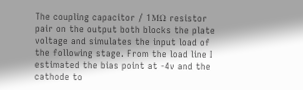The coupling capacitor / 1MΩ resistor pair on the output both blocks the plate voltage and simulates the input load of the following stage. From the load line I estimated the bias point at -4v and the cathode to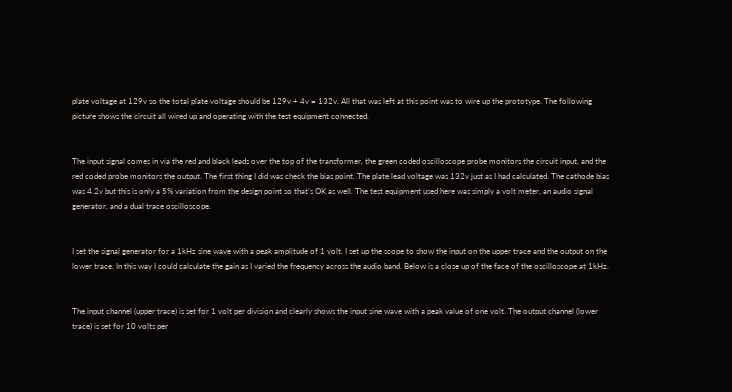plate voltage at 129v so the total plate voltage should be 129v + 4v = 132v. All that was left at this point was to wire up the prototype. The following picture shows the circuit all wired up and operating with the test equipment connected.


The input signal comes in via the red and black leads over the top of the transformer, the green coded oscilloscope probe monitors the circuit input, and the red coded probe monitors the output. The first thing I did was check the bias point. The plate lead voltage was 132v just as I had calculated. The cathode bias was 4.2v but this is only a 5% variation from the design point so that’s OK as well. The test equipment used here was simply a volt meter, an audio signal generator, and a dual trace oscilloscope.


I set the signal generator for a 1kHz sine wave with a peak amplitude of 1 volt. I set up the scope to show the input on the upper trace and the output on the lower trace. In this way I could calculate the gain as I varied the frequency across the audio band. Below is a close up of the face of the oscilloscope at 1kHz.


The input channel (upper trace) is set for 1 volt per division and clearly shows the input sine wave with a peak value of one volt. The output channel (lower trace) is set for 10 volts per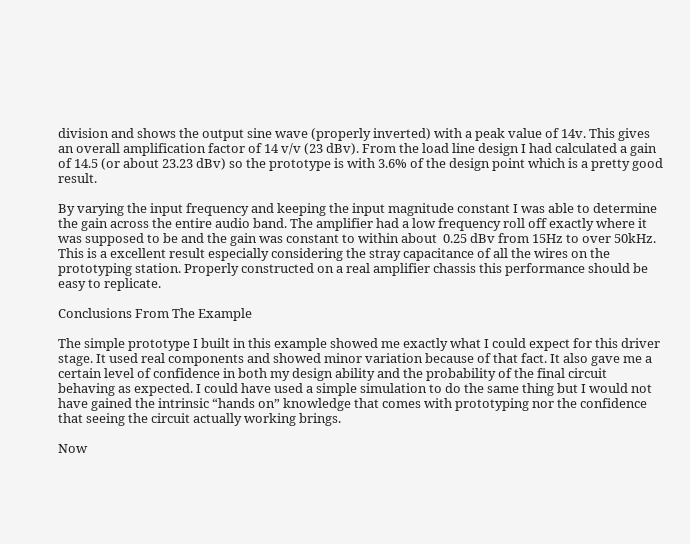division and shows the output sine wave (properly inverted) with a peak value of 14v. This gives an overall amplification factor of 14 v/v (23 dBv). From the load line design I had calculated a gain of 14.5 (or about 23.23 dBv) so the prototype is with 3.6% of the design point which is a pretty good result.

By varying the input frequency and keeping the input magnitude constant I was able to determine the gain across the entire audio band. The amplifier had a low frequency roll off exactly where it was supposed to be and the gain was constant to within about  0.25 dBv from 15Hz to over 50kHz. This is a excellent result especially considering the stray capacitance of all the wires on the prototyping station. Properly constructed on a real amplifier chassis this performance should be easy to replicate.

Conclusions From The Example

The simple prototype I built in this example showed me exactly what I could expect for this driver stage. It used real components and showed minor variation because of that fact. It also gave me a certain level of confidence in both my design ability and the probability of the final circuit behaving as expected. I could have used a simple simulation to do the same thing but I would not have gained the intrinsic “hands on” knowledge that comes with prototyping nor the confidence that seeing the circuit actually working brings.

Now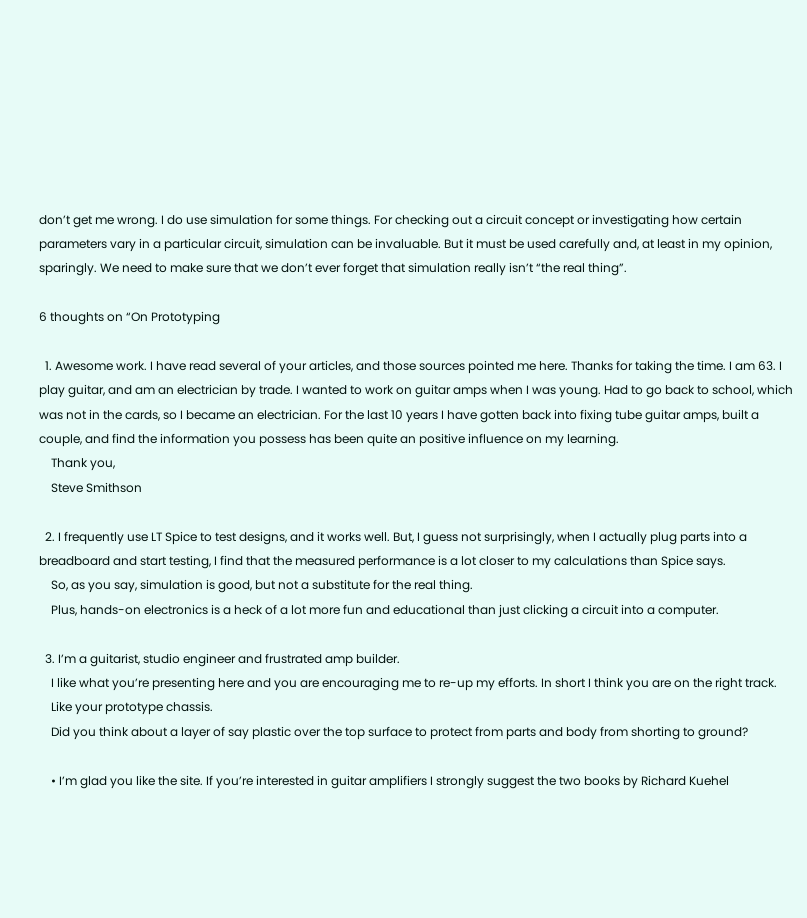don’t get me wrong. I do use simulation for some things. For checking out a circuit concept or investigating how certain parameters vary in a particular circuit, simulation can be invaluable. But it must be used carefully and, at least in my opinion, sparingly. We need to make sure that we don’t ever forget that simulation really isn’t “the real thing”.

6 thoughts on “On Prototyping

  1. Awesome work. I have read several of your articles, and those sources pointed me here. Thanks for taking the time. I am 63. I play guitar, and am an electrician by trade. I wanted to work on guitar amps when I was young. Had to go back to school, which was not in the cards, so I became an electrician. For the last 10 years I have gotten back into fixing tube guitar amps, built a couple, and find the information you possess has been quite an positive influence on my learning.
    Thank you,
    Steve Smithson

  2. I frequently use LT Spice to test designs, and it works well. But, I guess not surprisingly, when I actually plug parts into a breadboard and start testing, I find that the measured performance is a lot closer to my calculations than Spice says.
    So, as you say, simulation is good, but not a substitute for the real thing.
    Plus, hands-on electronics is a heck of a lot more fun and educational than just clicking a circuit into a computer.

  3. I’m a guitarist, studio engineer and frustrated amp builder.
    I like what you’re presenting here and you are encouraging me to re-up my efforts. In short I think you are on the right track.
    Like your prototype chassis.
    Did you think about a layer of say plastic over the top surface to protect from parts and body from shorting to ground?

    • I’m glad you like the site. If you’re interested in guitar amplifiers I strongly suggest the two books by Richard Kuehel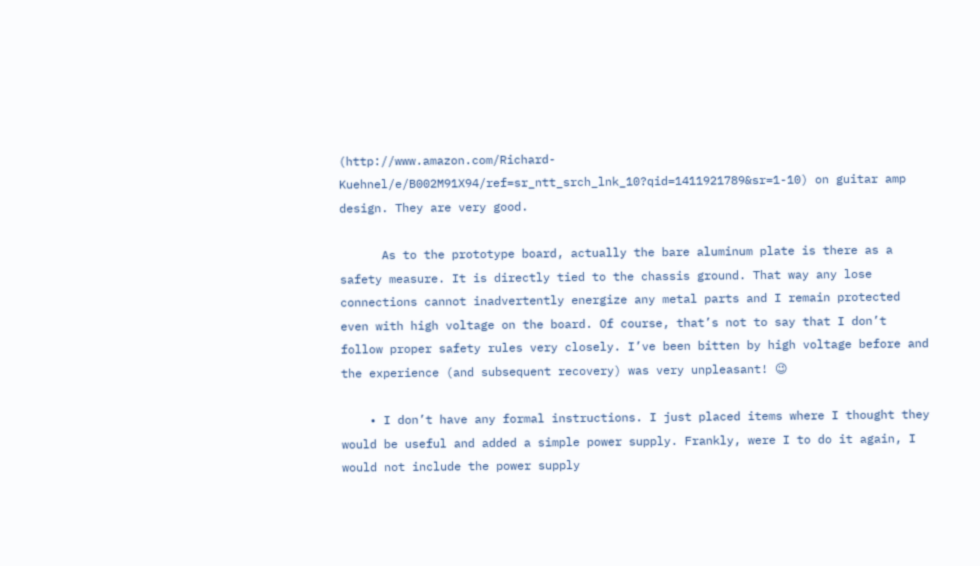(http://www.amazon.com/Richard-Kuehnel/e/B002M91X94/ref=sr_ntt_srch_lnk_10?qid=1411921789&sr=1-10) on guitar amp design. They are very good.

      As to the prototype board, actually the bare aluminum plate is there as a safety measure. It is directly tied to the chassis ground. That way any lose connections cannot inadvertently energize any metal parts and I remain protected even with high voltage on the board. Of course, that’s not to say that I don’t follow proper safety rules very closely. I’ve been bitten by high voltage before and the experience (and subsequent recovery) was very unpleasant! 😉

    • I don’t have any formal instructions. I just placed items where I thought they would be useful and added a simple power supply. Frankly, were I to do it again, I would not include the power supply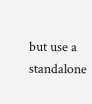but use a standalone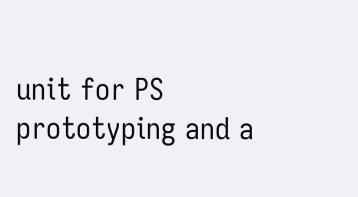unit for PS prototyping and a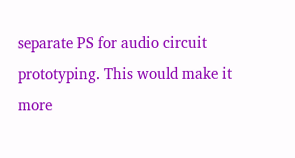separate PS for audio circuit prototyping. This would make it more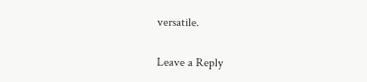versatile.

Leave a Reply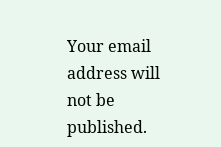Your email address will not be published.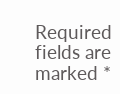Required fields are marked *